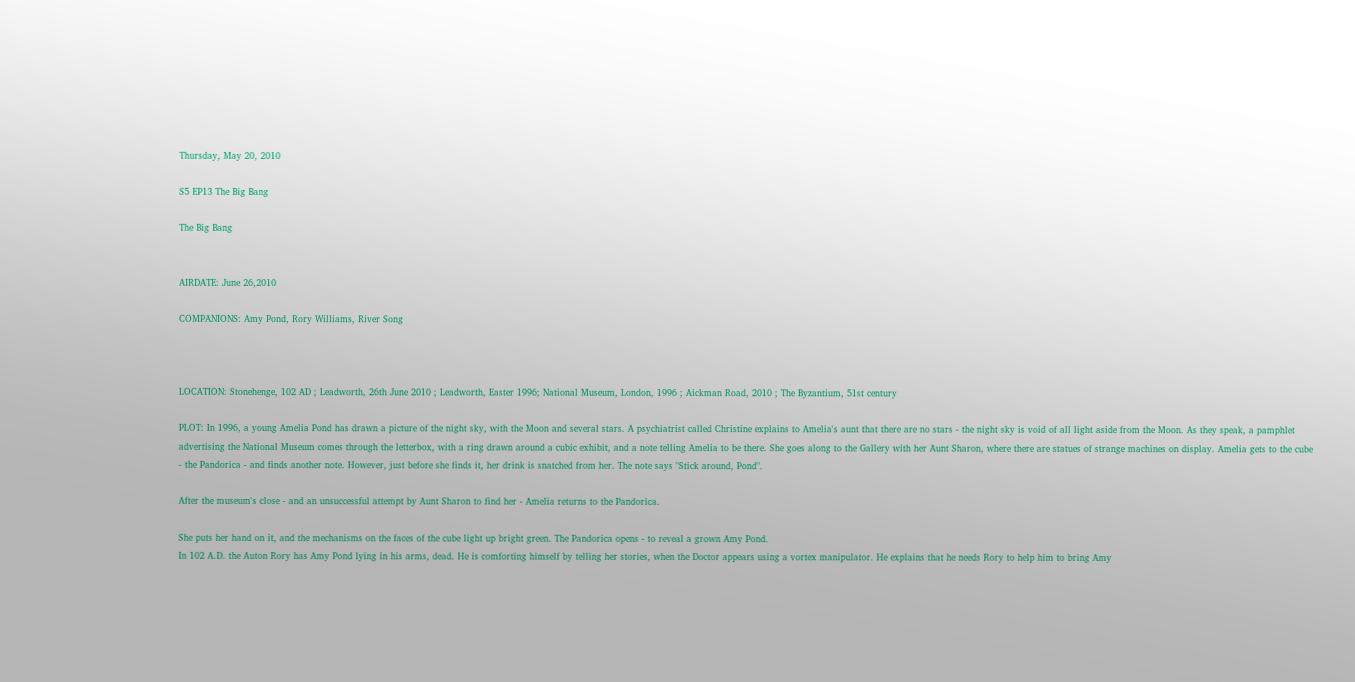Thursday, May 20, 2010

S5 EP13 The Big Bang

The Big Bang


AIRDATE: June 26,2010

COMPANIONS: Amy Pond, Rory Williams, River Song



LOCATION: Stonehenge, 102 AD ; Leadworth, 26th June 2010 ; Leadworth, Easter 1996; National Museum, London, 1996 ; Aickman Road, 2010 ; The Byzantium, 51st century

PLOT: In 1996, a young Amelia Pond has drawn a picture of the night sky, with the Moon and several stars. A psychiatrist called Christine explains to Amelia's aunt that there are no stars - the night sky is void of all light aside from the Moon. As they speak, a pamphlet advertising the National Museum comes through the letterbox, with a ring drawn around a cubic exhibit, and a note telling Amelia to be there. She goes along to the Gallery with her Aunt Sharon, where there are statues of strange machines on display. Amelia gets to the cube - the Pandorica - and finds another note. However, just before she finds it, her drink is snatched from her. The note says "Stick around, Pond".

After the museum's close - and an unsuccessful attempt by Aunt Sharon to find her - Amelia returns to the Pandorica.

She puts her hand on it, and the mechanisms on the faces of the cube light up bright green. The Pandorica opens - to reveal a grown Amy Pond.
In 102 A.D. the Auton Rory has Amy Pond lying in his arms, dead. He is comforting himself by telling her stories, when the Doctor appears using a vortex manipulator. He explains that he needs Rory to help him to bring Amy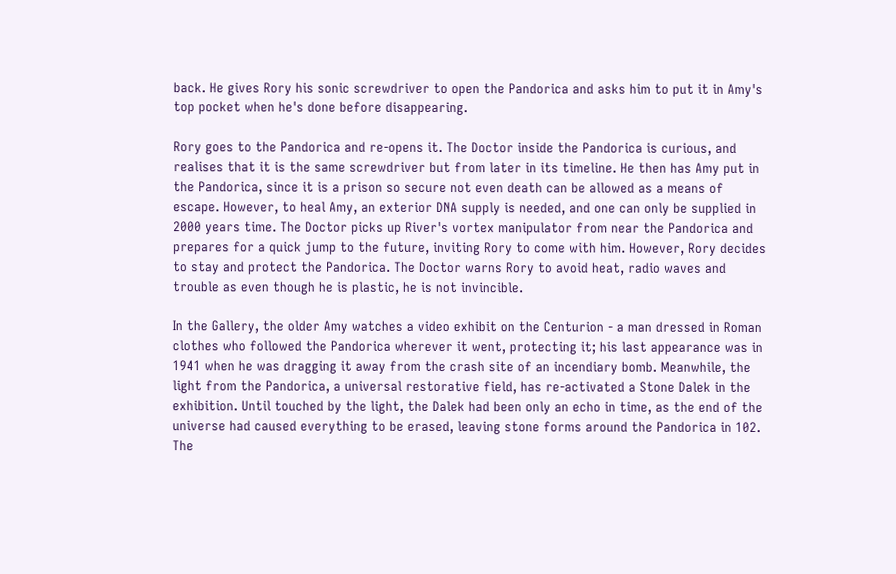back. He gives Rory his sonic screwdriver to open the Pandorica and asks him to put it in Amy's top pocket when he's done before disappearing.

Rory goes to the Pandorica and re-opens it. The Doctor inside the Pandorica is curious, and realises that it is the same screwdriver but from later in its timeline. He then has Amy put in the Pandorica, since it is a prison so secure not even death can be allowed as a means of escape. However, to heal Amy, an exterior DNA supply is needed, and one can only be supplied in 2000 years time. The Doctor picks up River's vortex manipulator from near the Pandorica and prepares for a quick jump to the future, inviting Rory to come with him. However, Rory decides to stay and protect the Pandorica. The Doctor warns Rory to avoid heat, radio waves and trouble as even though he is plastic, he is not invincible.

In the Gallery, the older Amy watches a video exhibit on the Centurion - a man dressed in Roman clothes who followed the Pandorica wherever it went, protecting it; his last appearance was in 1941 when he was dragging it away from the crash site of an incendiary bomb. Meanwhile, the light from the Pandorica, a universal restorative field, has re-activated a Stone Dalek in the exhibition. Until touched by the light, the Dalek had been only an echo in time, as the end of the universe had caused everything to be erased, leaving stone forms around the Pandorica in 102. The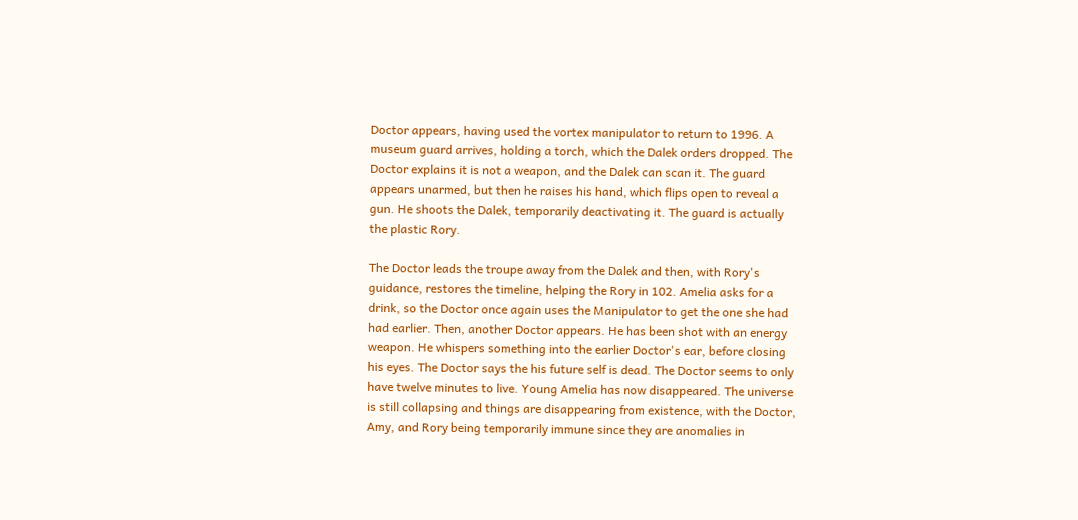Doctor appears, having used the vortex manipulator to return to 1996. A museum guard arrives, holding a torch, which the Dalek orders dropped. The Doctor explains it is not a weapon, and the Dalek can scan it. The guard appears unarmed, but then he raises his hand, which flips open to reveal a gun. He shoots the Dalek, temporarily deactivating it. The guard is actually the plastic Rory.

The Doctor leads the troupe away from the Dalek and then, with Rory's guidance, restores the timeline, helping the Rory in 102. Amelia asks for a drink, so the Doctor once again uses the Manipulator to get the one she had had earlier. Then, another Doctor appears. He has been shot with an energy weapon. He whispers something into the earlier Doctor's ear, before closing his eyes. The Doctor says the his future self is dead. The Doctor seems to only have twelve minutes to live. Young Amelia has now disappeared. The universe is still collapsing and things are disappearing from existence, with the Doctor, Amy, and Rory being temporarily immune since they are anomalies in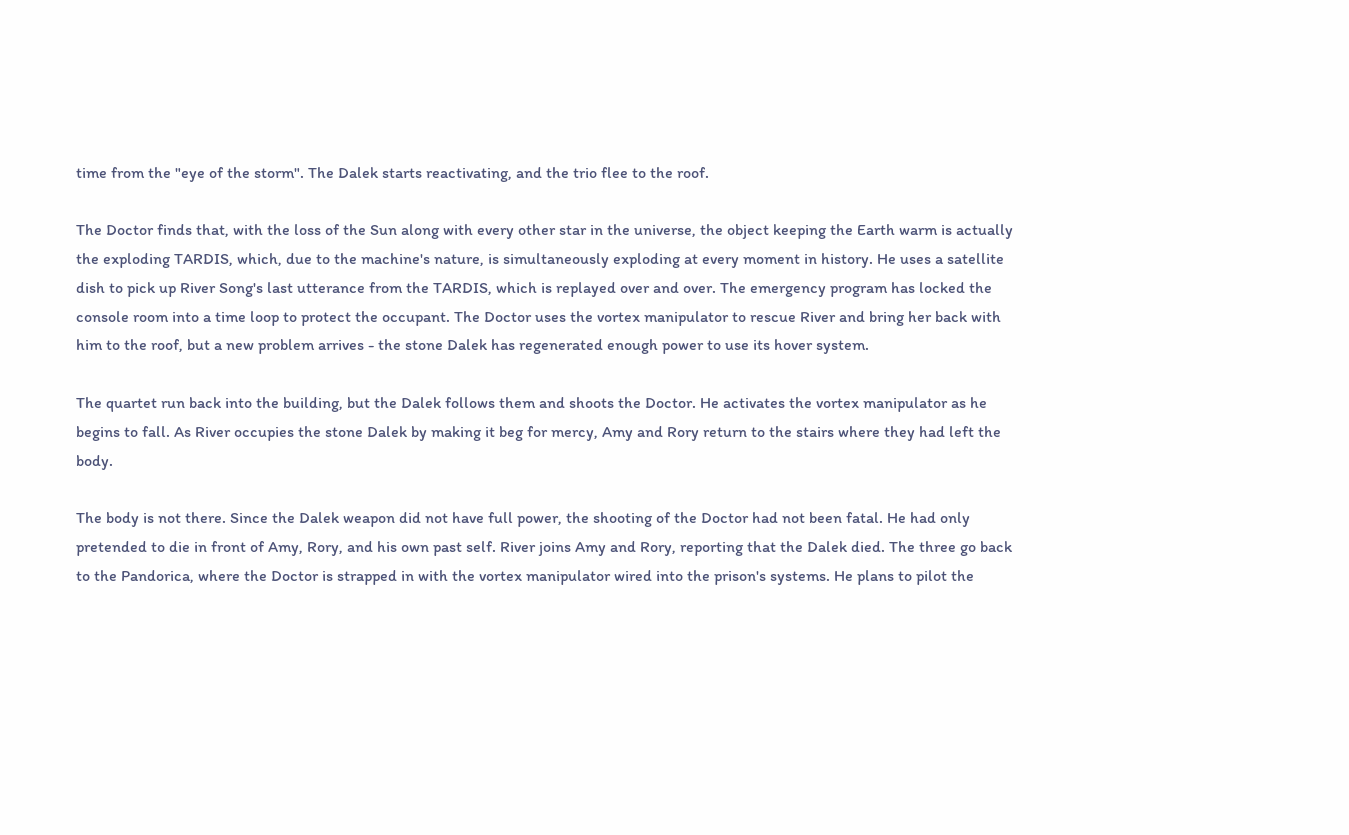time from the "eye of the storm". The Dalek starts reactivating, and the trio flee to the roof.

The Doctor finds that, with the loss of the Sun along with every other star in the universe, the object keeping the Earth warm is actually the exploding TARDIS, which, due to the machine's nature, is simultaneously exploding at every moment in history. He uses a satellite dish to pick up River Song's last utterance from the TARDIS, which is replayed over and over. The emergency program has locked the console room into a time loop to protect the occupant. The Doctor uses the vortex manipulator to rescue River and bring her back with him to the roof, but a new problem arrives - the stone Dalek has regenerated enough power to use its hover system.

The quartet run back into the building, but the Dalek follows them and shoots the Doctor. He activates the vortex manipulator as he begins to fall. As River occupies the stone Dalek by making it beg for mercy, Amy and Rory return to the stairs where they had left the body.

The body is not there. Since the Dalek weapon did not have full power, the shooting of the Doctor had not been fatal. He had only pretended to die in front of Amy, Rory, and his own past self. River joins Amy and Rory, reporting that the Dalek died. The three go back to the Pandorica, where the Doctor is strapped in with the vortex manipulator wired into the prison's systems. He plans to pilot the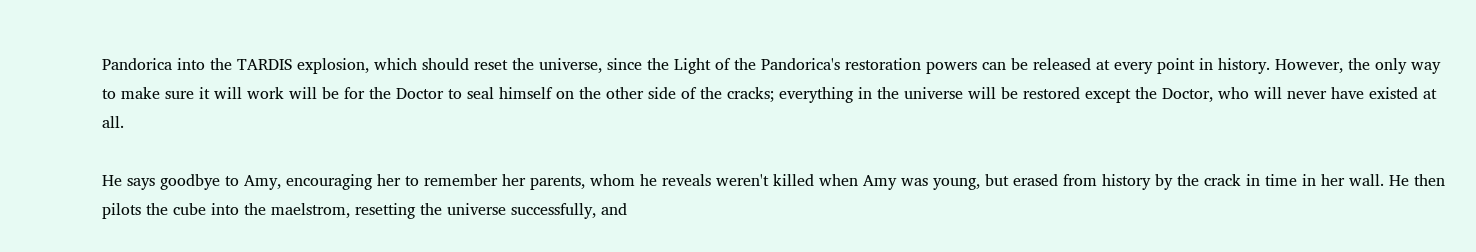Pandorica into the TARDIS explosion, which should reset the universe, since the Light of the Pandorica's restoration powers can be released at every point in history. However, the only way to make sure it will work will be for the Doctor to seal himself on the other side of the cracks; everything in the universe will be restored except the Doctor, who will never have existed at all.

He says goodbye to Amy, encouraging her to remember her parents, whom he reveals weren't killed when Amy was young, but erased from history by the crack in time in her wall. He then pilots the cube into the maelstrom, resetting the universe successfully, and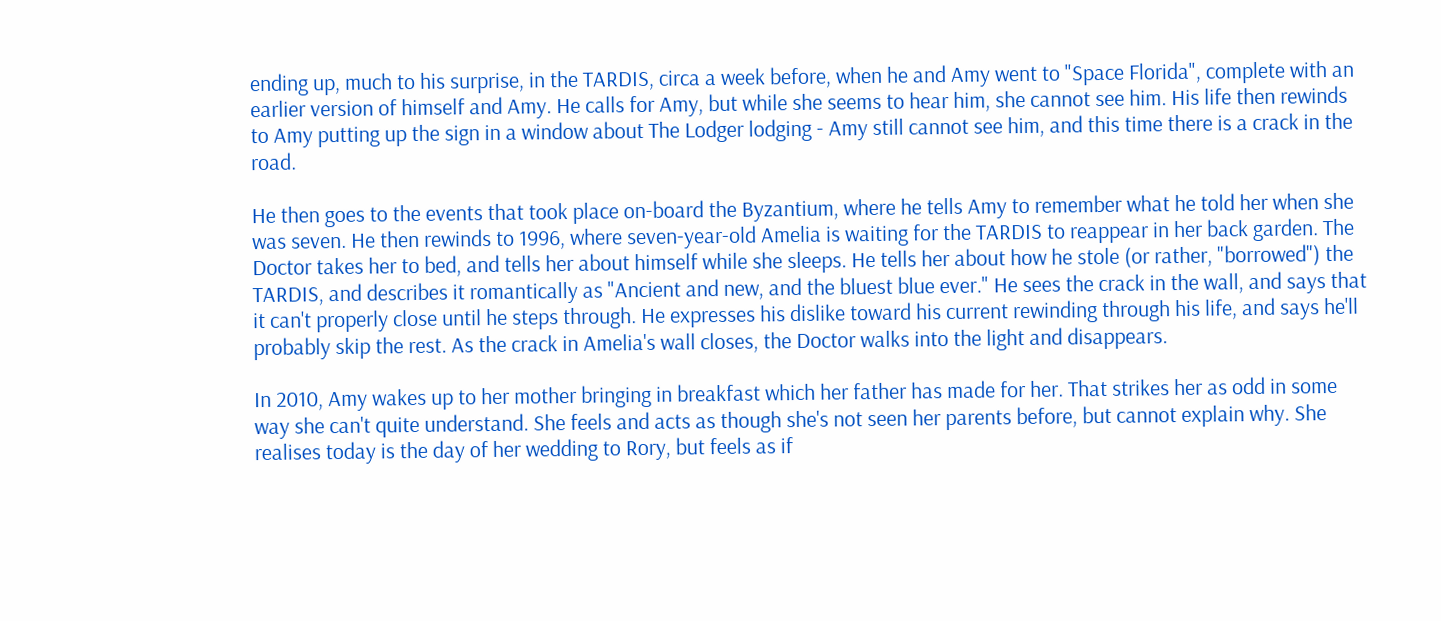ending up, much to his surprise, in the TARDIS, circa a week before, when he and Amy went to "Space Florida", complete with an earlier version of himself and Amy. He calls for Amy, but while she seems to hear him, she cannot see him. His life then rewinds to Amy putting up the sign in a window about The Lodger lodging - Amy still cannot see him, and this time there is a crack in the road.

He then goes to the events that took place on-board the Byzantium, where he tells Amy to remember what he told her when she was seven. He then rewinds to 1996, where seven-year-old Amelia is waiting for the TARDIS to reappear in her back garden. The Doctor takes her to bed, and tells her about himself while she sleeps. He tells her about how he stole (or rather, "borrowed") the TARDIS, and describes it romantically as "Ancient and new, and the bluest blue ever." He sees the crack in the wall, and says that it can't properly close until he steps through. He expresses his dislike toward his current rewinding through his life, and says he'll probably skip the rest. As the crack in Amelia's wall closes, the Doctor walks into the light and disappears.

In 2010, Amy wakes up to her mother bringing in breakfast which her father has made for her. That strikes her as odd in some way she can't quite understand. She feels and acts as though she's not seen her parents before, but cannot explain why. She realises today is the day of her wedding to Rory, but feels as if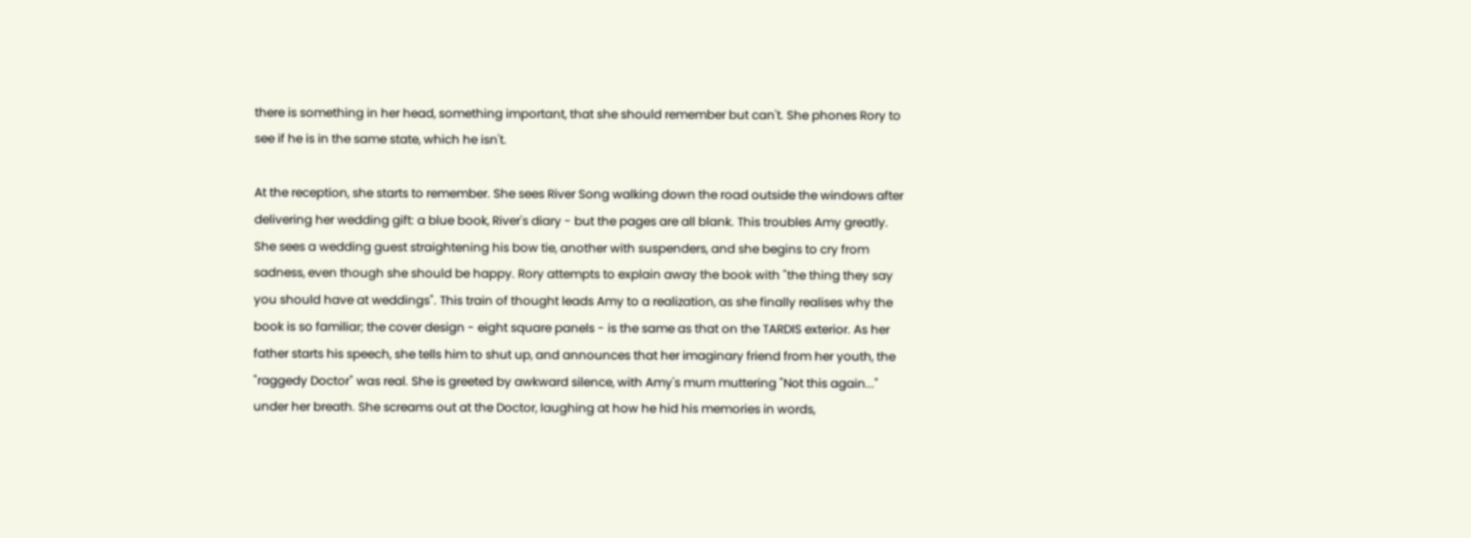there is something in her head, something important, that she should remember but can't. She phones Rory to see if he is in the same state, which he isn't.

At the reception, she starts to remember. She sees River Song walking down the road outside the windows after delivering her wedding gift: a blue book, River's diary - but the pages are all blank. This troubles Amy greatly. She sees a wedding guest straightening his bow tie, another with suspenders, and she begins to cry from sadness, even though she should be happy. Rory attempts to explain away the book with "the thing they say you should have at weddings". This train of thought leads Amy to a realization, as she finally realises why the book is so familiar; the cover design - eight square panels - is the same as that on the TARDIS exterior. As her father starts his speech, she tells him to shut up, and announces that her imaginary friend from her youth, the "raggedy Doctor" was real. She is greeted by awkward silence, with Amy's mum muttering "Not this again..." under her breath. She screams out at the Doctor, laughing at how he hid his memories in words,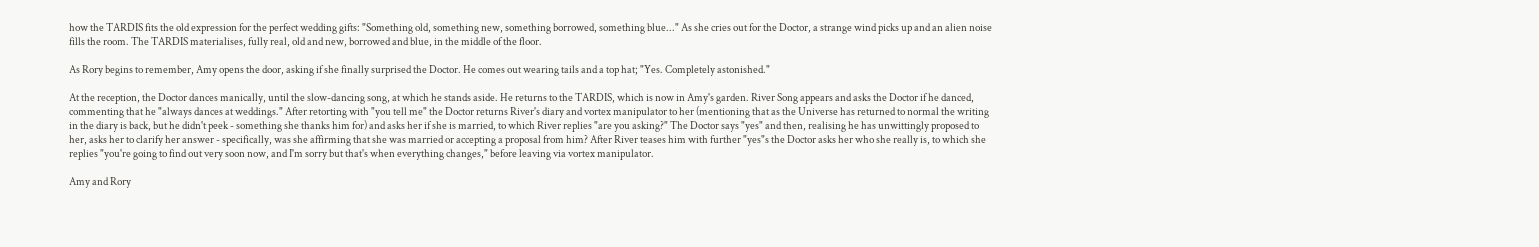how the TARDIS fits the old expression for the perfect wedding gifts: "Something old, something new, something borrowed, something blue..." As she cries out for the Doctor, a strange wind picks up and an alien noise fills the room. The TARDIS materialises, fully real, old and new, borrowed and blue, in the middle of the floor.

As Rory begins to remember, Amy opens the door, asking if she finally surprised the Doctor. He comes out wearing tails and a top hat; "Yes. Completely astonished."

At the reception, the Doctor dances manically, until the slow-dancing song, at which he stands aside. He returns to the TARDIS, which is now in Amy's garden. River Song appears and asks the Doctor if he danced, commenting that he "always dances at weddings." After retorting with "you tell me" the Doctor returns River's diary and vortex manipulator to her (mentioning that as the Universe has returned to normal the writing in the diary is back, but he didn't peek - something she thanks him for) and asks her if she is married, to which River replies "are you asking?" The Doctor says "yes" and then, realising he has unwittingly proposed to her, asks her to clarify her answer - specifically, was she affirming that she was married or accepting a proposal from him? After River teases him with further "yes"s the Doctor asks her who she really is, to which she replies "you're going to find out very soon now, and I'm sorry but that's when everything changes," before leaving via vortex manipulator.

Amy and Rory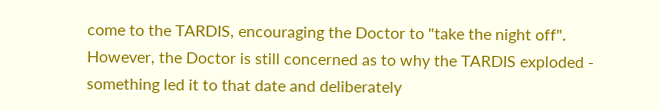come to the TARDIS, encouraging the Doctor to "take the night off". However, the Doctor is still concerned as to why the TARDIS exploded - something led it to that date and deliberately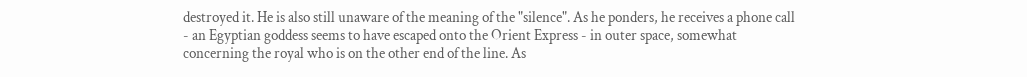destroyed it. He is also still unaware of the meaning of the "silence". As he ponders, he receives a phone call - an Egyptian goddess seems to have escaped onto the Orient Express - in outer space, somewhat concerning the royal who is on the other end of the line. As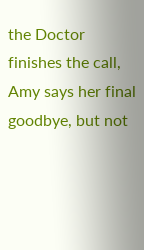the Doctor finishes the call, Amy says her final goodbye, but not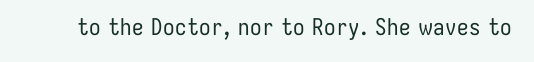to the Doctor, nor to Rory. She waves to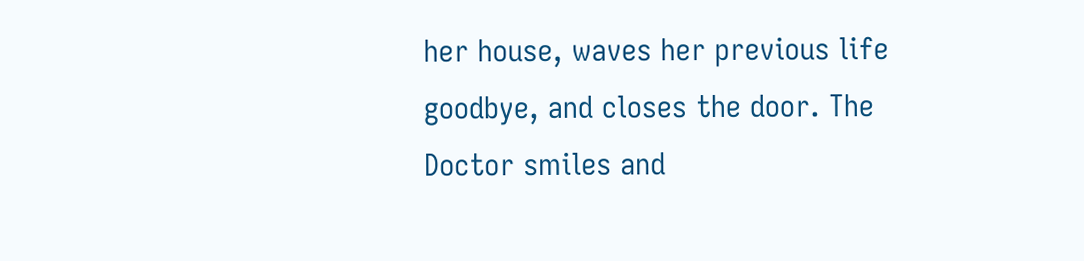her house, waves her previous life goodbye, and closes the door. The Doctor smiles and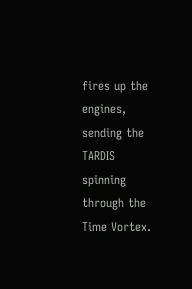fires up the engines, sending the TARDIS spinning through the Time Vortex.